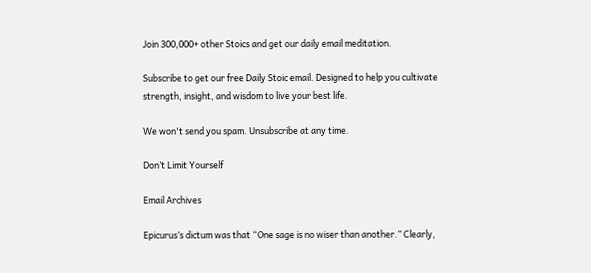Join 300,000+ other Stoics and get our daily email meditation.

Subscribe to get our free Daily Stoic email. Designed to help you cultivate strength, insight, and wisdom to live your best life.

We won't send you spam. Unsubscribe at any time.

Don’t Limit Yourself

Email Archives

Epicurus’s dictum was that “One sage is no wiser than another.” Clearly,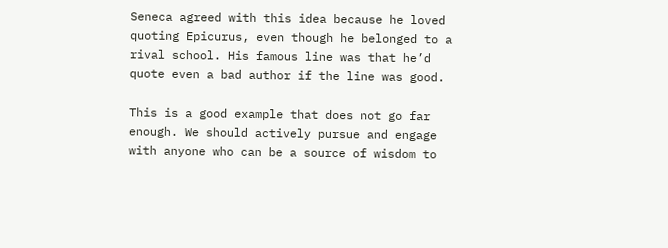Seneca agreed with this idea because he loved quoting Epicurus, even though he belonged to a rival school. His famous line was that he’d quote even a bad author if the line was good.

This is a good example that does not go far enough. We should actively pursue and engage with anyone who can be a source of wisdom to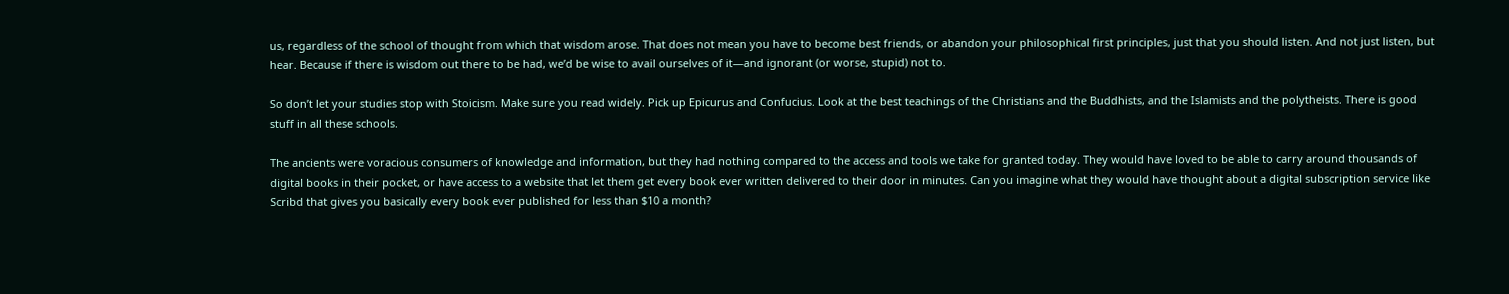us, regardless of the school of thought from which that wisdom arose. That does not mean you have to become best friends, or abandon your philosophical first principles, just that you should listen. And not just listen, but hear. Because if there is wisdom out there to be had, we’d be wise to avail ourselves of it—and ignorant (or worse, stupid) not to.

So don’t let your studies stop with Stoicism. Make sure you read widely. Pick up Epicurus and Confucius. Look at the best teachings of the Christians and the Buddhists, and the Islamists and the polytheists. There is good stuff in all these schools.

The ancients were voracious consumers of knowledge and information, but they had nothing compared to the access and tools we take for granted today. They would have loved to be able to carry around thousands of digital books in their pocket, or have access to a website that let them get every book ever written delivered to their door in minutes. Can you imagine what they would have thought about a digital subscription service like Scribd that gives you basically every book ever published for less than $10 a month?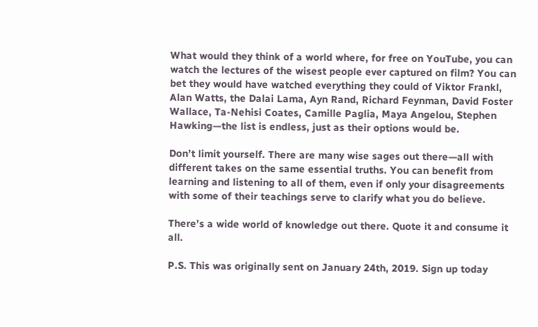What would they think of a world where, for free on YouTube, you can watch the lectures of the wisest people ever captured on film? You can bet they would have watched everything they could of Viktor Frankl, Alan Watts, the Dalai Lama, Ayn Rand, Richard Feynman, David Foster Wallace, Ta-Nehisi Coates, Camille Paglia, Maya Angelou, Stephen Hawking—the list is endless, just as their options would be.

Don’t limit yourself. There are many wise sages out there—all with different takes on the same essential truths. You can benefit from learning and listening to all of them, even if only your disagreements with some of their teachings serve to clarify what you do believe.

There’s a wide world of knowledge out there. Quote it and consume it all.

P.S. This was originally sent on January 24th, 2019. Sign up today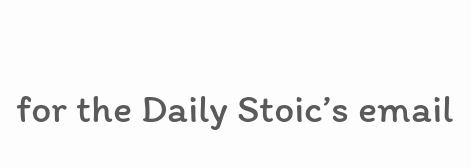for the Daily Stoic’s email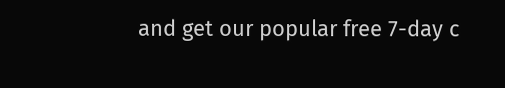and get our popular free 7-day c